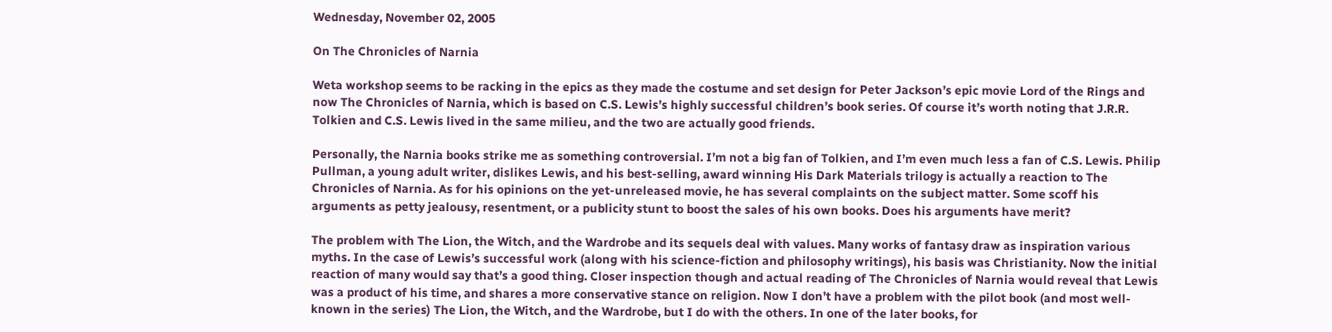Wednesday, November 02, 2005

On The Chronicles of Narnia

Weta workshop seems to be racking in the epics as they made the costume and set design for Peter Jackson’s epic movie Lord of the Rings and now The Chronicles of Narnia, which is based on C.S. Lewis’s highly successful children’s book series. Of course it’s worth noting that J.R.R. Tolkien and C.S. Lewis lived in the same milieu, and the two are actually good friends.

Personally, the Narnia books strike me as something controversial. I’m not a big fan of Tolkien, and I’m even much less a fan of C.S. Lewis. Philip Pullman, a young adult writer, dislikes Lewis, and his best-selling, award winning His Dark Materials trilogy is actually a reaction to The Chronicles of Narnia. As for his opinions on the yet-unreleased movie, he has several complaints on the subject matter. Some scoff his arguments as petty jealousy, resentment, or a publicity stunt to boost the sales of his own books. Does his arguments have merit?

The problem with The Lion, the Witch, and the Wardrobe and its sequels deal with values. Many works of fantasy draw as inspiration various myths. In the case of Lewis’s successful work (along with his science-fiction and philosophy writings), his basis was Christianity. Now the initial reaction of many would say that’s a good thing. Closer inspection though and actual reading of The Chronicles of Narnia would reveal that Lewis was a product of his time, and shares a more conservative stance on religion. Now I don’t have a problem with the pilot book (and most well-known in the series) The Lion, the Witch, and the Wardrobe, but I do with the others. In one of the later books, for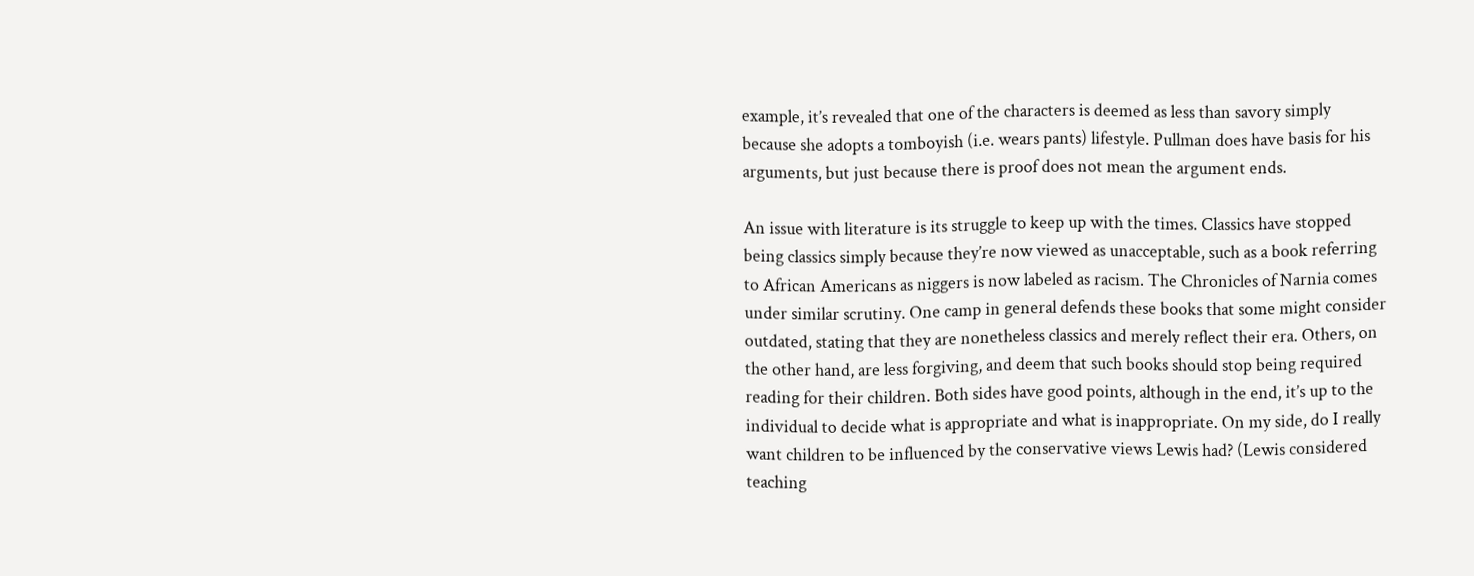example, it’s revealed that one of the characters is deemed as less than savory simply because she adopts a tomboyish (i.e. wears pants) lifestyle. Pullman does have basis for his arguments, but just because there is proof does not mean the argument ends.

An issue with literature is its struggle to keep up with the times. Classics have stopped being classics simply because they’re now viewed as unacceptable, such as a book referring to African Americans as niggers is now labeled as racism. The Chronicles of Narnia comes under similar scrutiny. One camp in general defends these books that some might consider outdated, stating that they are nonetheless classics and merely reflect their era. Others, on the other hand, are less forgiving, and deem that such books should stop being required reading for their children. Both sides have good points, although in the end, it’s up to the individual to decide what is appropriate and what is inappropriate. On my side, do I really want children to be influenced by the conservative views Lewis had? (Lewis considered teaching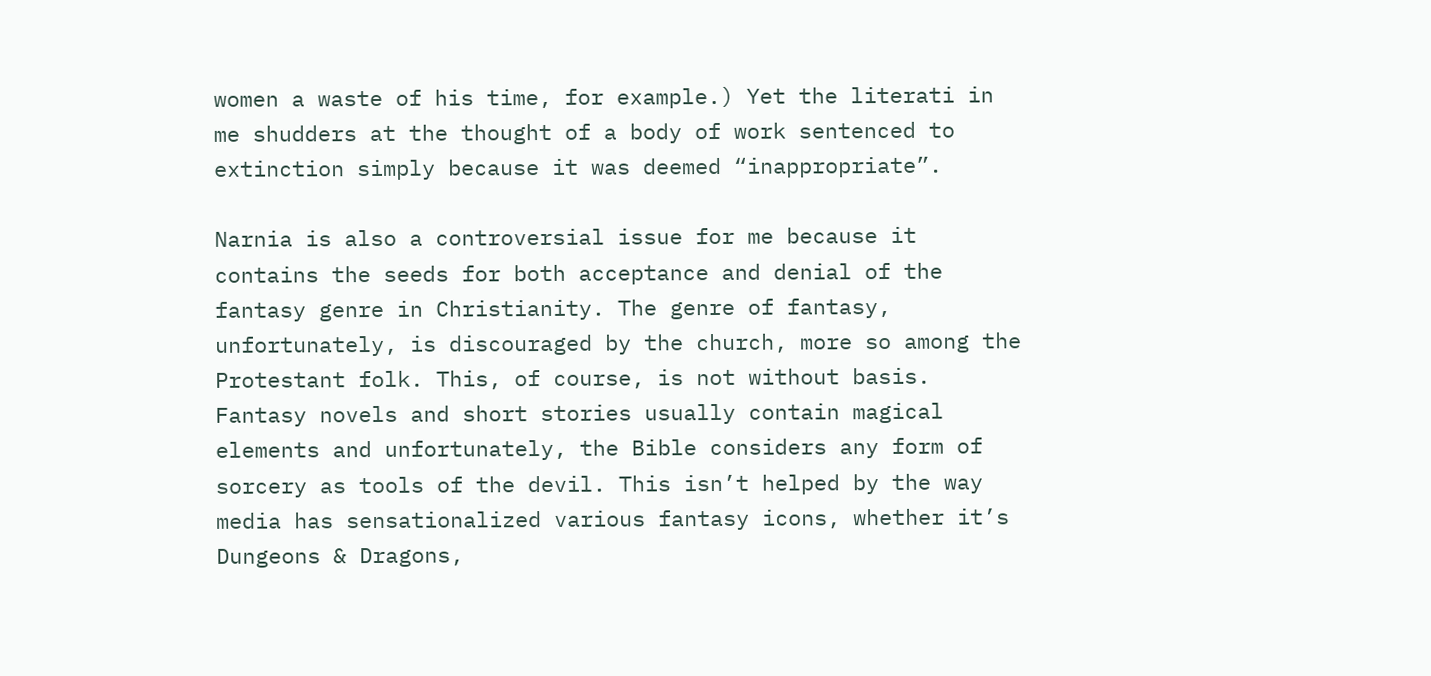women a waste of his time, for example.) Yet the literati in me shudders at the thought of a body of work sentenced to extinction simply because it was deemed “inappropriate”.

Narnia is also a controversial issue for me because it contains the seeds for both acceptance and denial of the fantasy genre in Christianity. The genre of fantasy, unfortunately, is discouraged by the church, more so among the Protestant folk. This, of course, is not without basis. Fantasy novels and short stories usually contain magical elements and unfortunately, the Bible considers any form of sorcery as tools of the devil. This isn’t helped by the way media has sensationalized various fantasy icons, whether it’s Dungeons & Dragons,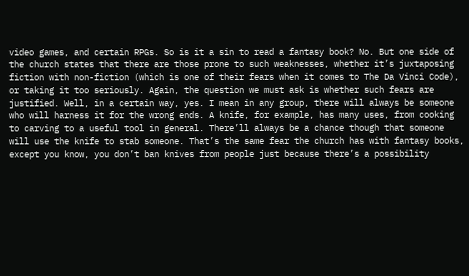video games, and certain RPGs. So is it a sin to read a fantasy book? No. But one side of the church states that there are those prone to such weaknesses, whether it’s juxtaposing fiction with non-fiction (which is one of their fears when it comes to The Da Vinci Code), or taking it too seriously. Again, the question we must ask is whether such fears are justified. Well, in a certain way, yes. I mean in any group, there will always be someone who will harness it for the wrong ends. A knife, for example, has many uses, from cooking to carving to a useful tool in general. There’ll always be a chance though that someone will use the knife to stab someone. That’s the same fear the church has with fantasy books, except you know, you don’t ban knives from people just because there’s a possibility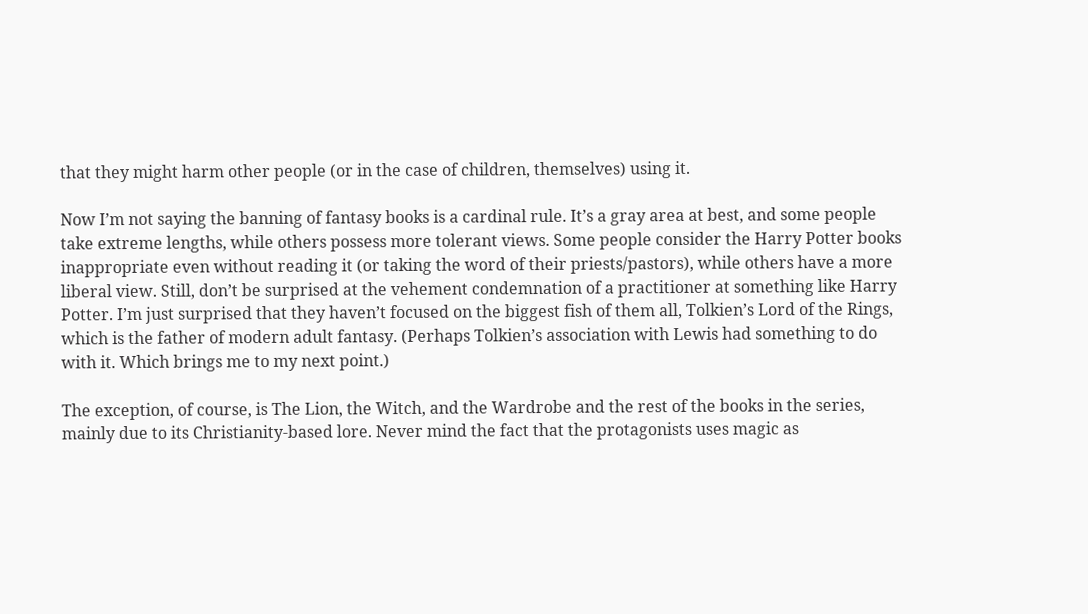that they might harm other people (or in the case of children, themselves) using it.

Now I’m not saying the banning of fantasy books is a cardinal rule. It’s a gray area at best, and some people take extreme lengths, while others possess more tolerant views. Some people consider the Harry Potter books inappropriate even without reading it (or taking the word of their priests/pastors), while others have a more liberal view. Still, don’t be surprised at the vehement condemnation of a practitioner at something like Harry Potter. I’m just surprised that they haven’t focused on the biggest fish of them all, Tolkien’s Lord of the Rings, which is the father of modern adult fantasy. (Perhaps Tolkien’s association with Lewis had something to do with it. Which brings me to my next point.)

The exception, of course, is The Lion, the Witch, and the Wardrobe and the rest of the books in the series, mainly due to its Christianity-based lore. Never mind the fact that the protagonists uses magic as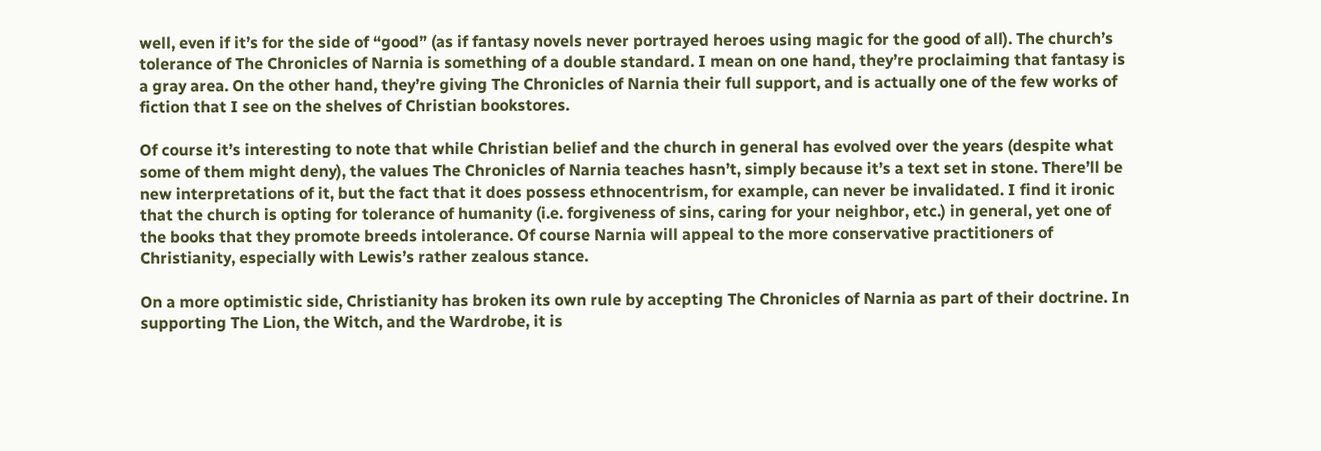well, even if it’s for the side of “good” (as if fantasy novels never portrayed heroes using magic for the good of all). The church’s tolerance of The Chronicles of Narnia is something of a double standard. I mean on one hand, they’re proclaiming that fantasy is a gray area. On the other hand, they’re giving The Chronicles of Narnia their full support, and is actually one of the few works of fiction that I see on the shelves of Christian bookstores.

Of course it’s interesting to note that while Christian belief and the church in general has evolved over the years (despite what some of them might deny), the values The Chronicles of Narnia teaches hasn’t, simply because it’s a text set in stone. There’ll be new interpretations of it, but the fact that it does possess ethnocentrism, for example, can never be invalidated. I find it ironic that the church is opting for tolerance of humanity (i.e. forgiveness of sins, caring for your neighbor, etc.) in general, yet one of the books that they promote breeds intolerance. Of course Narnia will appeal to the more conservative practitioners of Christianity, especially with Lewis’s rather zealous stance.

On a more optimistic side, Christianity has broken its own rule by accepting The Chronicles of Narnia as part of their doctrine. In supporting The Lion, the Witch, and the Wardrobe, it is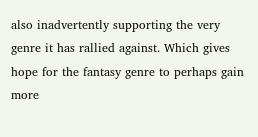also inadvertently supporting the very genre it has rallied against. Which gives hope for the fantasy genre to perhaps gain more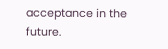acceptance in the future.